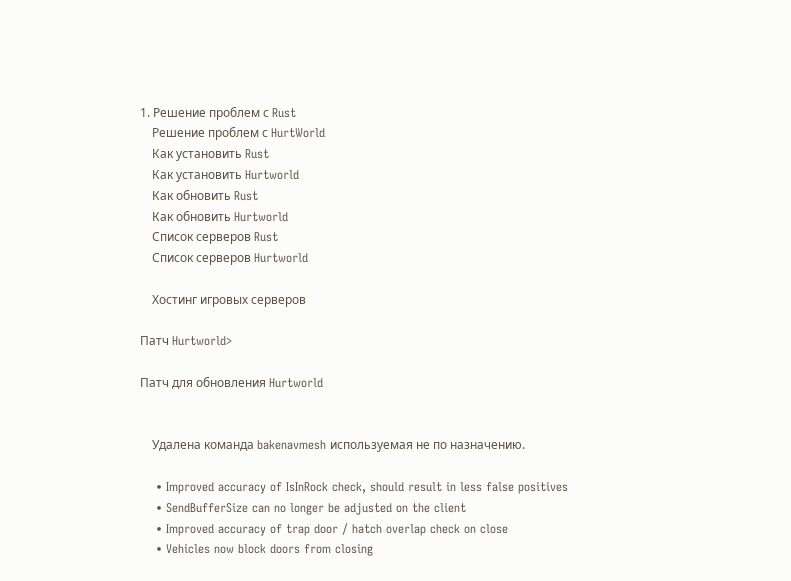1. Решение проблем с Rust
    Решение проблем с HurtWorld
    Как установить Rust
    Как установить Hurtworld
    Как обновить Rust
    Как обновить Hurtworld
    Список серверов Rust
    Список серверов Hurtworld

    Хостинг игровых серверов

Патч Hurtworld>

Патч для обновления Hurtworld


    Удалена команда bakenavmesh используемая не по назначению.

    • Improved accuracy of IsInRock check, should result in less false positives
    • SendBufferSize can no longer be adjusted on the client
    • Improved accuracy of trap door / hatch overlap check on close
    • Vehicles now block doors from closing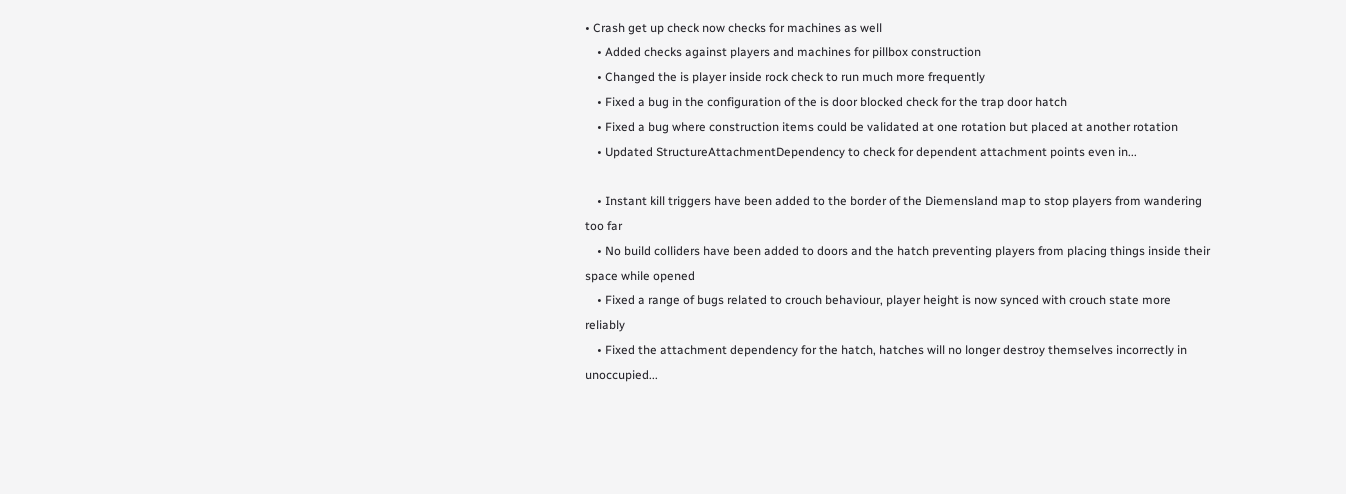• Crash get up check now checks for machines as well
    • Added checks against players and machines for pillbox construction
    • Changed the is player inside rock check to run much more frequently
    • Fixed a bug in the configuration of the is door blocked check for the trap door hatch
    • Fixed a bug where construction items could be validated at one rotation but placed at another rotation
    • Updated StructureAttachmentDependency to check for dependent attachment points even in...

    • Instant kill triggers have been added to the border of the Diemensland map to stop players from wandering too far
    • No build colliders have been added to doors and the hatch preventing players from placing things inside their space while opened
    • Fixed a range of bugs related to crouch behaviour, player height is now synced with crouch state more reliably
    • Fixed the attachment dependency for the hatch, hatches will no longer destroy themselves incorrectly in unoccupied...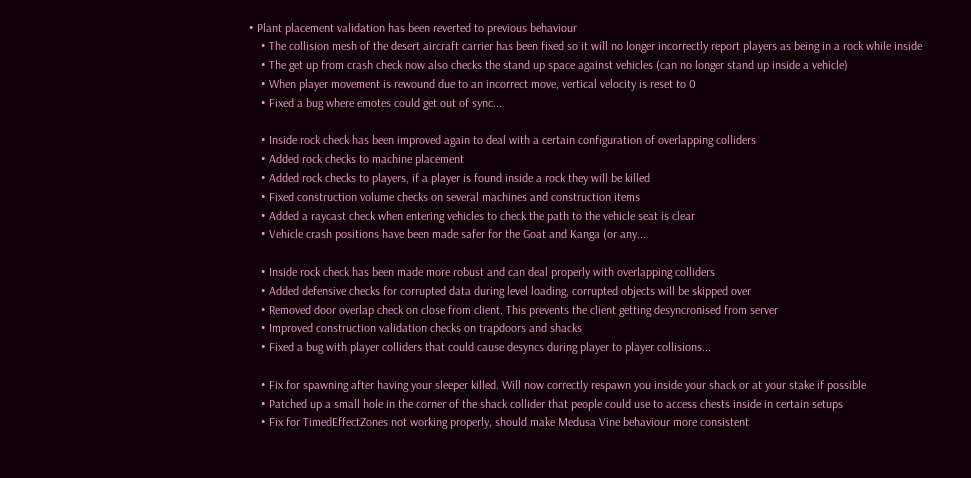• Plant placement validation has been reverted to previous behaviour
    • The collision mesh of the desert aircraft carrier has been fixed so it will no longer incorrectly report players as being in a rock while inside
    • The get up from crash check now also checks the stand up space against vehicles (can no longer stand up inside a vehicle)
    • When player movement is rewound due to an incorrect move, vertical velocity is reset to 0
    • Fixed a bug where emotes could get out of sync...

    • Inside rock check has been improved again to deal with a certain configuration of overlapping colliders
    • Added rock checks to machine placement
    • Added rock checks to players, if a player is found inside a rock they will be killed
    • Fixed construction volume checks on several machines and construction items
    • Added a raycast check when entering vehicles to check the path to the vehicle seat is clear
    • Vehicle crash positions have been made safer for the Goat and Kanga (or any...

    • Inside rock check has been made more robust and can deal properly with overlapping colliders
    • Added defensive checks for corrupted data during level loading, corrupted objects will be skipped over
    • Removed door overlap check on close from client. This prevents the client getting desyncronised from server
    • Improved construction validation checks on trapdoors and shacks
    • Fixed a bug with player colliders that could cause desyncs during player to player collisions...

    • Fix for spawning after having your sleeper killed. Will now correctly respawn you inside your shack or at your stake if possible
    • Patched up a small hole in the corner of the shack collider that people could use to access chests inside in certain setups
    • Fix for TimedEffectZones not working properly, should make Medusa Vine behaviour more consistent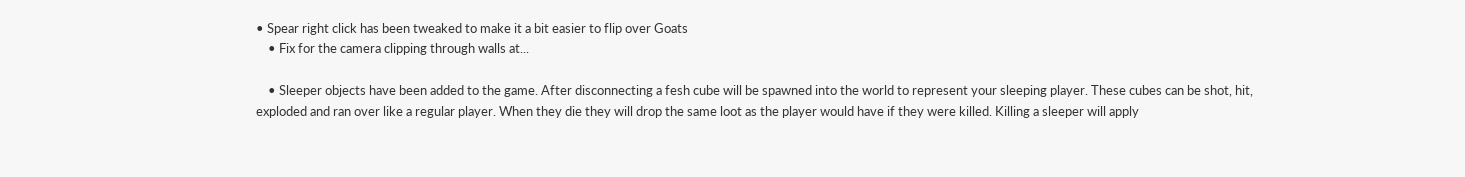• Spear right click has been tweaked to make it a bit easier to flip over Goats
    • Fix for the camera clipping through walls at...

    • Sleeper objects have been added to the game. After disconnecting a fesh cube will be spawned into the world to represent your sleeping player. These cubes can be shot, hit, exploded and ran over like a regular player. When they die they will drop the same loot as the player would have if they were killed. Killing a sleeper will apply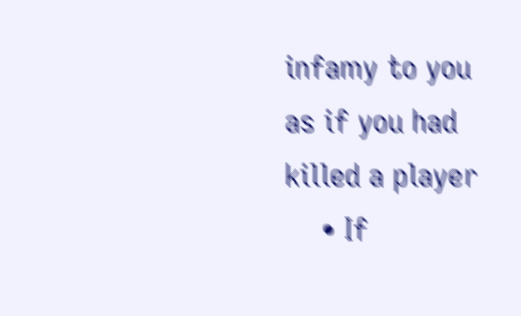infamy to you as if you had killed a player
    • If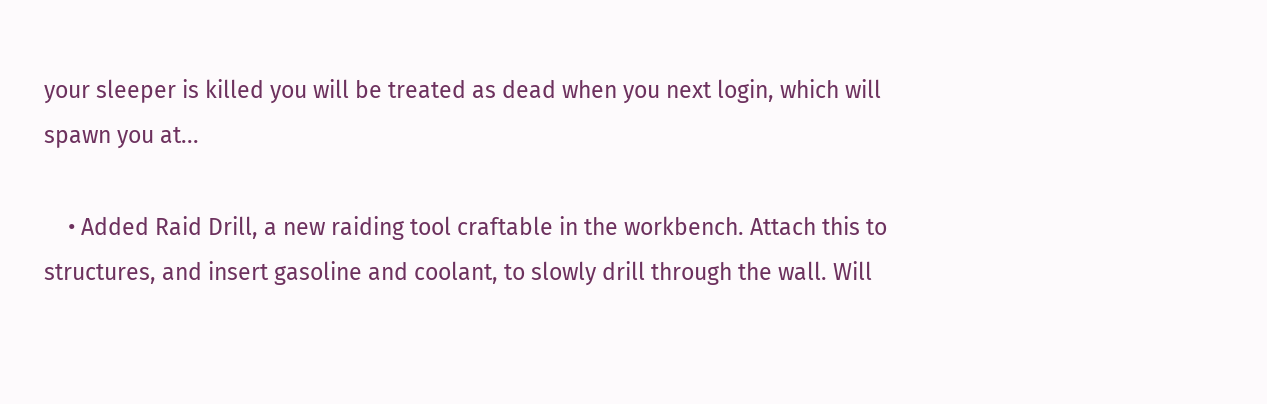your sleeper is killed you will be treated as dead when you next login, which will spawn you at...

    • Added Raid Drill, a new raiding tool craftable in the workbench. Attach this to structures, and insert gasoline and coolant, to slowly drill through the wall. Will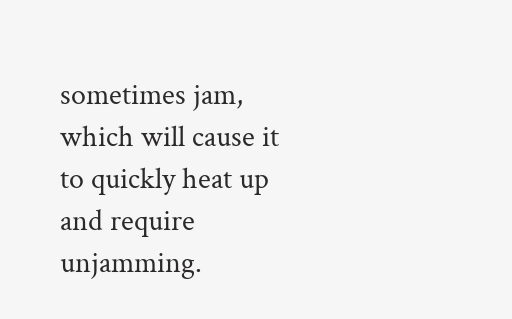sometimes jam, which will cause it to quickly heat up and require unjamming.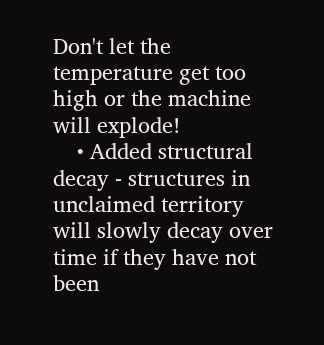Don't let the temperature get too high or the machine will explode!
    • Added structural decay - structures in unclaimed territory will slowly decay over time if they have not been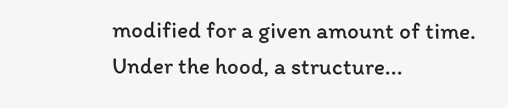modified for a given amount of time. Under the hood, a structure...